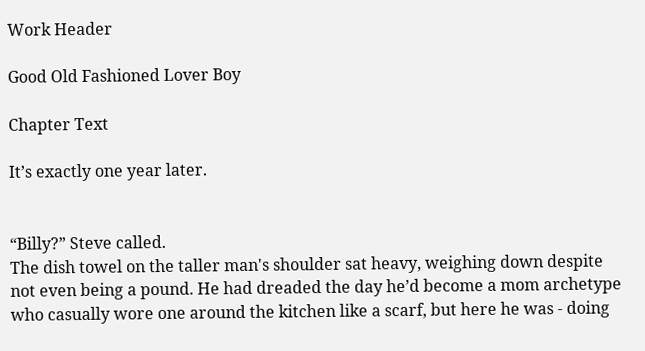Work Header

Good Old Fashioned Lover Boy

Chapter Text

It’s exactly one year later.


“Billy?” Steve called.
The dish towel on the taller man's shoulder sat heavy, weighing down despite not even being a pound. He had dreaded the day he’d become a mom archetype who casually wore one around the kitchen like a scarf, but here he was - doing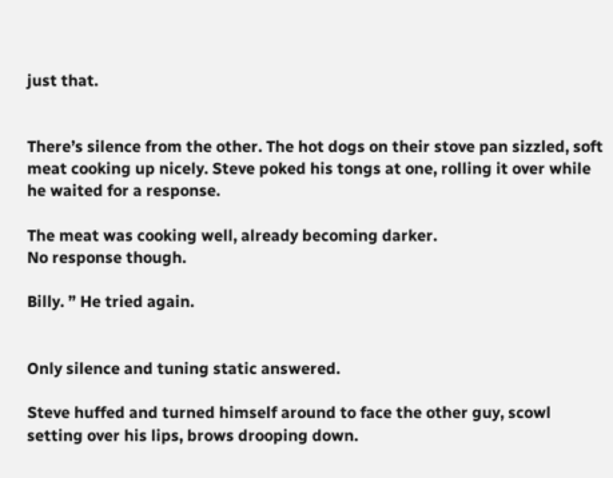just that.


There’s silence from the other. The hot dogs on their stove pan sizzled, soft meat cooking up nicely. Steve poked his tongs at one, rolling it over while he waited for a response.

The meat was cooking well, already becoming darker.
No response though.

Billy. ” He tried again.


Only silence and tuning static answered.

Steve huffed and turned himself around to face the other guy, scowl setting over his lips, brows drooping down.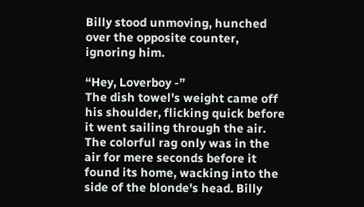Billy stood unmoving, hunched over the opposite counter, ignoring him.

“Hey, Loverboy -”
The dish towel's weight came off his shoulder, flicking quick before it went sailing through the air. The colorful rag only was in the air for mere seconds before it found its home, wacking into the side of the blonde's head. Billy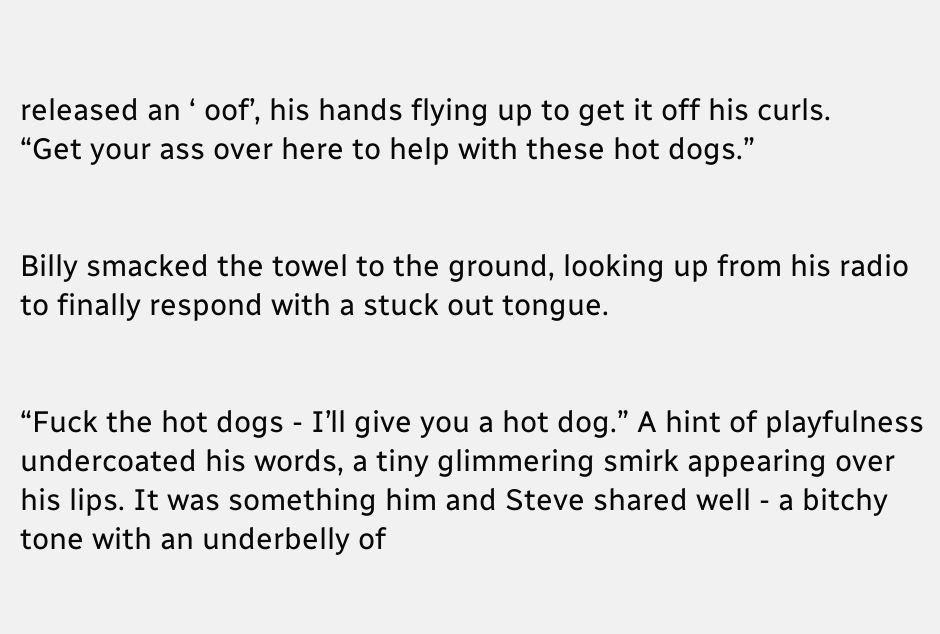released an ‘ oof’, his hands flying up to get it off his curls.
“Get your ass over here to help with these hot dogs.”


Billy smacked the towel to the ground, looking up from his radio to finally respond with a stuck out tongue.


“Fuck the hot dogs - I’ll give you a hot dog.” A hint of playfulness undercoated his words, a tiny glimmering smirk appearing over his lips. It was something him and Steve shared well - a bitchy tone with an underbelly of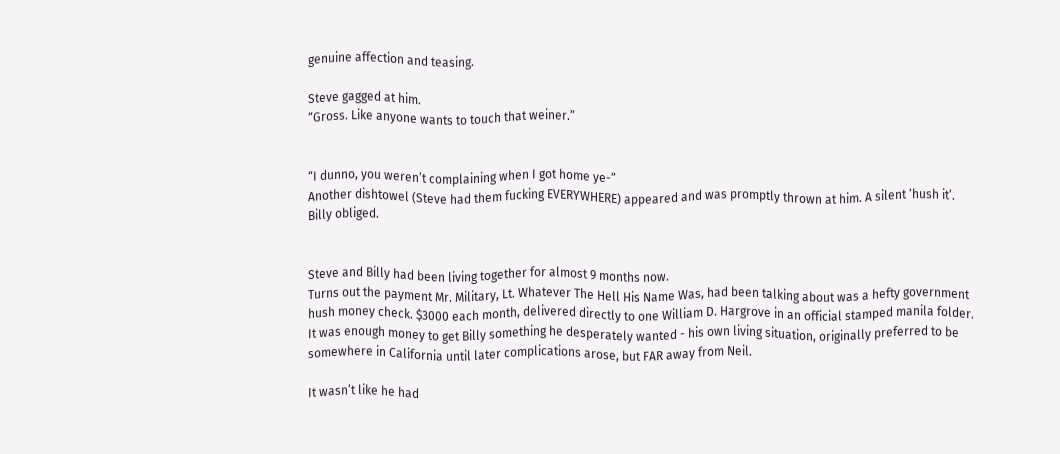genuine affection and teasing.

Steve gagged at him.
“Gross. Like anyone wants to touch that weiner.”


“I dunno, you weren’t complaining when I got home ye-”
Another dishtowel (Steve had them fucking EVERYWHERE) appeared and was promptly thrown at him. A silent ‘hush it’.
Billy obliged.


Steve and Billy had been living together for almost 9 months now.
Turns out the payment Mr. Military, Lt. Whatever The Hell His Name Was, had been talking about was a hefty government hush money check. $3000 each month, delivered directly to one William D. Hargrove in an official stamped manila folder.
It was enough money to get Billy something he desperately wanted - his own living situation, originally preferred to be somewhere in California until later complications arose, but FAR away from Neil.

It wasn’t like he had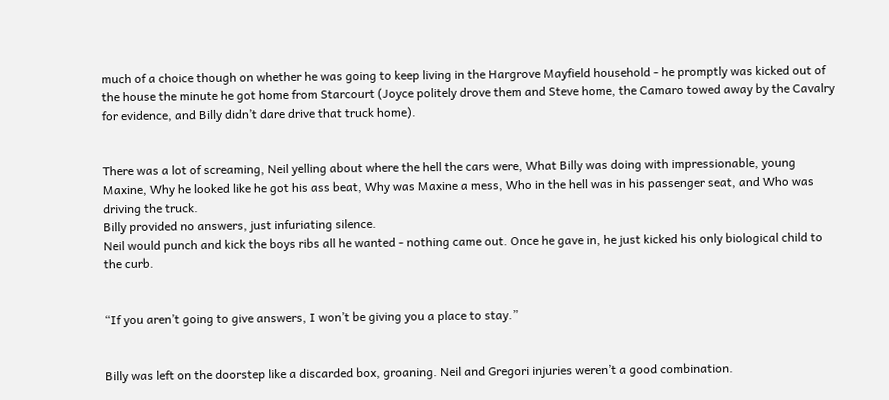much of a choice though on whether he was going to keep living in the Hargrove Mayfield household - he promptly was kicked out of the house the minute he got home from Starcourt (Joyce politely drove them and Steve home, the Camaro towed away by the Cavalry for evidence, and Billy didn’t dare drive that truck home).


There was a lot of screaming, Neil yelling about where the hell the cars were, What Billy was doing with impressionable, young Maxine, Why he looked like he got his ass beat, Why was Maxine a mess, Who in the hell was in his passenger seat, and Who was driving the truck.
Billy provided no answers, just infuriating silence.
Neil would punch and kick the boys ribs all he wanted - nothing came out. Once he gave in, he just kicked his only biological child to the curb.


“If you aren’t going to give answers, I won’t be giving you a place to stay.”


Billy was left on the doorstep like a discarded box, groaning. Neil and Gregori injuries weren’t a good combination.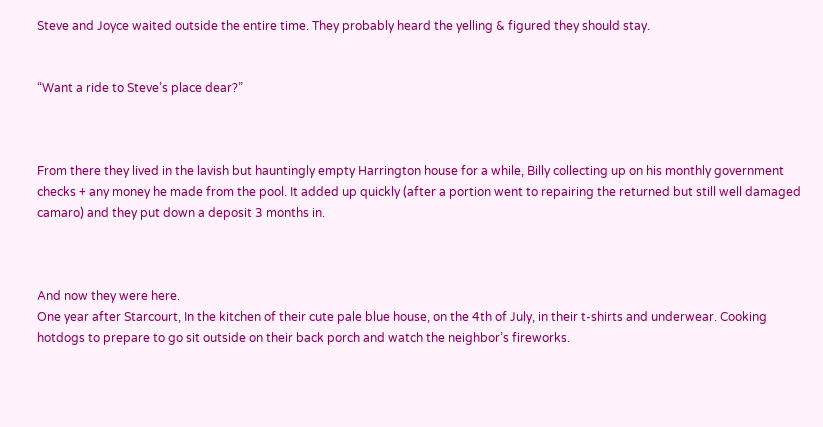Steve and Joyce waited outside the entire time. They probably heard the yelling & figured they should stay.


“Want a ride to Steve’s place dear?”



From there they lived in the lavish but hauntingly empty Harrington house for a while, Billy collecting up on his monthly government checks + any money he made from the pool. It added up quickly (after a portion went to repairing the returned but still well damaged camaro) and they put down a deposit 3 months in.



And now they were here.
One year after Starcourt, In the kitchen of their cute pale blue house, on the 4th of July, in their t-shirts and underwear. Cooking hotdogs to prepare to go sit outside on their back porch and watch the neighbor’s fireworks.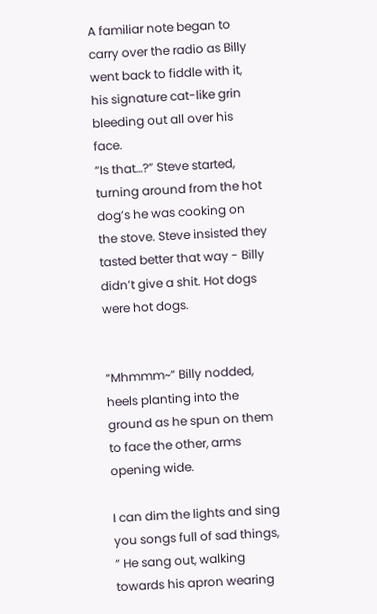A familiar note began to carry over the radio as Billy went back to fiddle with it, his signature cat-like grin bleeding out all over his face.
“Is that…?” Steve started, turning around from the hot dog’s he was cooking on the stove. Steve insisted they tasted better that way - Billy didn’t give a shit. Hot dogs were hot dogs.


“Mhmmm~” Billy nodded, heels planting into the ground as he spun on them to face the other, arms opening wide.

I can dim the lights and sing you songs full of sad things, ” He sang out, walking towards his apron wearing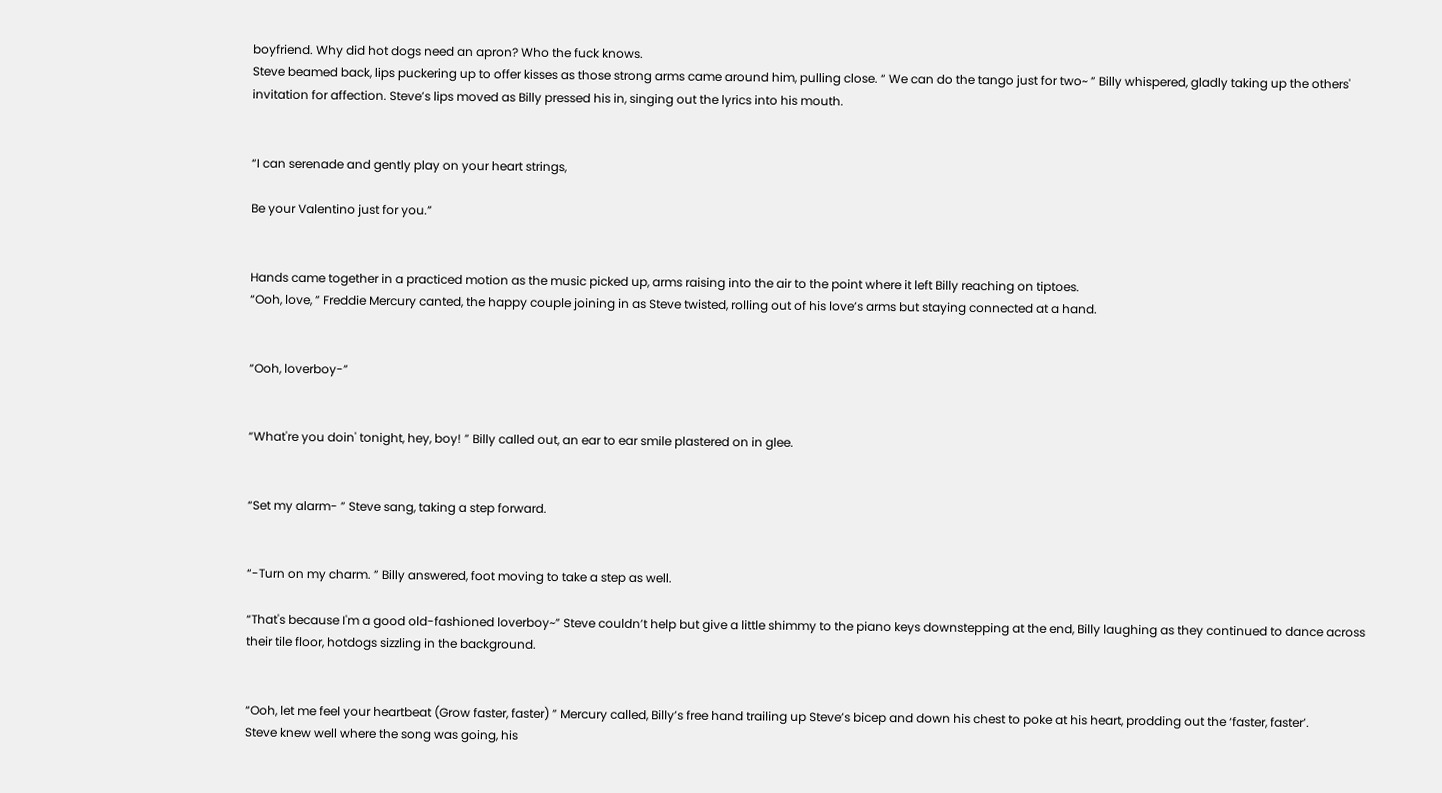boyfriend. Why did hot dogs need an apron? Who the fuck knows.
Steve beamed back, lips puckering up to offer kisses as those strong arms came around him, pulling close. “ We can do the tango just for two~ ” Billy whispered, gladly taking up the others' invitation for affection. Steve’s lips moved as Billy pressed his in, singing out the lyrics into his mouth.


“I can serenade and gently play on your heart strings,

Be your Valentino just for you.”


Hands came together in a practiced motion as the music picked up, arms raising into the air to the point where it left Billy reaching on tiptoes.
“Ooh, love, ” Freddie Mercury canted, the happy couple joining in as Steve twisted, rolling out of his love’s arms but staying connected at a hand.


“Ooh, loverboy-”


“What're you doin' tonight, hey, boy! ” Billy called out, an ear to ear smile plastered on in glee.


“Set my alarm- ” Steve sang, taking a step forward.


“-Turn on my charm. ” Billy answered, foot moving to take a step as well.

“That's because I'm a good old-fashioned loverboy~” Steve couldn’t help but give a little shimmy to the piano keys downstepping at the end, Billy laughing as they continued to dance across their tile floor, hotdogs sizzling in the background.


“Ooh, let me feel your heartbeat (Grow faster, faster) ” Mercury called, Billy’s free hand trailing up Steve’s bicep and down his chest to poke at his heart, prodding out the ‘faster, faster’.
Steve knew well where the song was going, his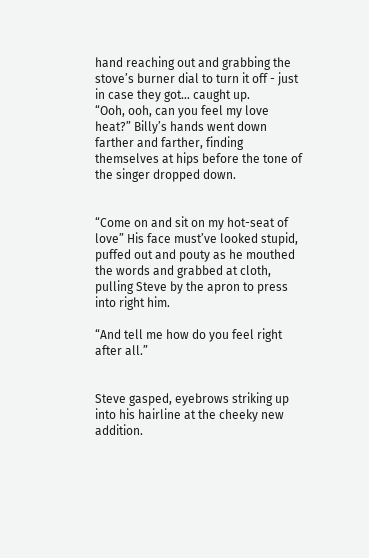hand reaching out and grabbing the stove’s burner dial to turn it off - just in case they got… caught up.
“Ooh, ooh, can you feel my love heat?” Billy’s hands went down farther and farther, finding themselves at hips before the tone of the singer dropped down.


“Come on and sit on my hot-seat of love” His face must’ve looked stupid, puffed out and pouty as he mouthed the words and grabbed at cloth, pulling Steve by the apron to press into right him.

“And tell me how do you feel right after all.”


Steve gasped, eyebrows striking up into his hairline at the cheeky new addition.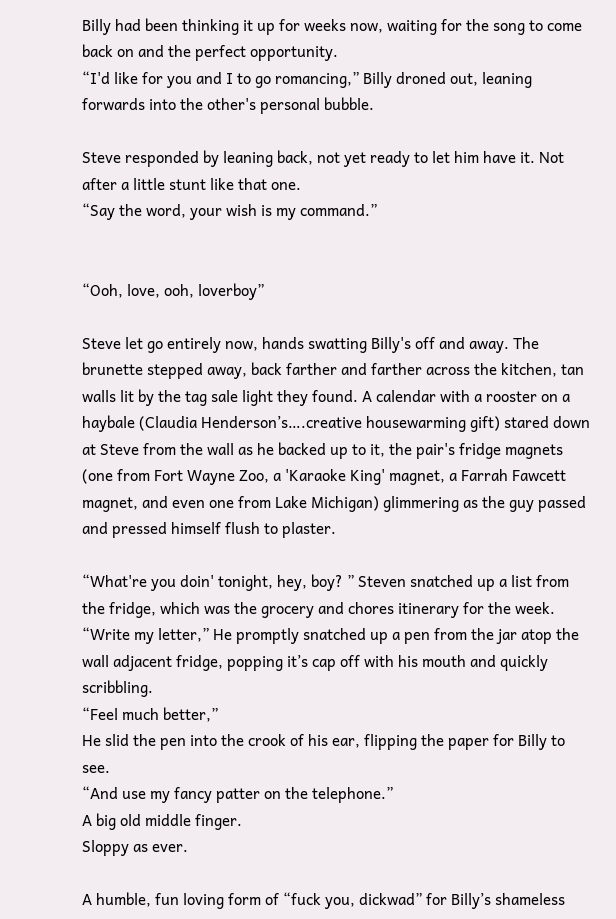Billy had been thinking it up for weeks now, waiting for the song to come back on and the perfect opportunity.
“I'd like for you and I to go romancing,” Billy droned out, leaning forwards into the other's personal bubble.

Steve responded by leaning back, not yet ready to let him have it. Not after a little stunt like that one.
“Say the word, your wish is my command.”


“Ooh, love, ooh, loverboy”

Steve let go entirely now, hands swatting Billy's off and away. The brunette stepped away, back farther and farther across the kitchen, tan walls lit by the tag sale light they found. A calendar with a rooster on a haybale (Claudia Henderson’s….creative housewarming gift) stared down at Steve from the wall as he backed up to it, the pair's fridge magnets (one from Fort Wayne Zoo, a 'Karaoke King' magnet, a Farrah Fawcett magnet, and even one from Lake Michigan) glimmering as the guy passed and pressed himself flush to plaster.

“What're you doin' tonight, hey, boy? ” Steven snatched up a list from the fridge, which was the grocery and chores itinerary for the week.
“Write my letter,” He promptly snatched up a pen from the jar atop the wall adjacent fridge, popping it’s cap off with his mouth and quickly scribbling.
“Feel much better,”
He slid the pen into the crook of his ear, flipping the paper for Billy to see.
“And use my fancy patter on the telephone.”
A big old middle finger.
Sloppy as ever.

A humble, fun loving form of “fuck you, dickwad” for Billy’s shameless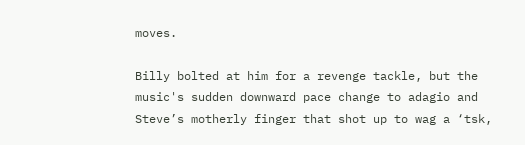moves.

Billy bolted at him for a revenge tackle, but the music's sudden downward pace change to adagio and Steve’s motherly finger that shot up to wag a ‘tsk,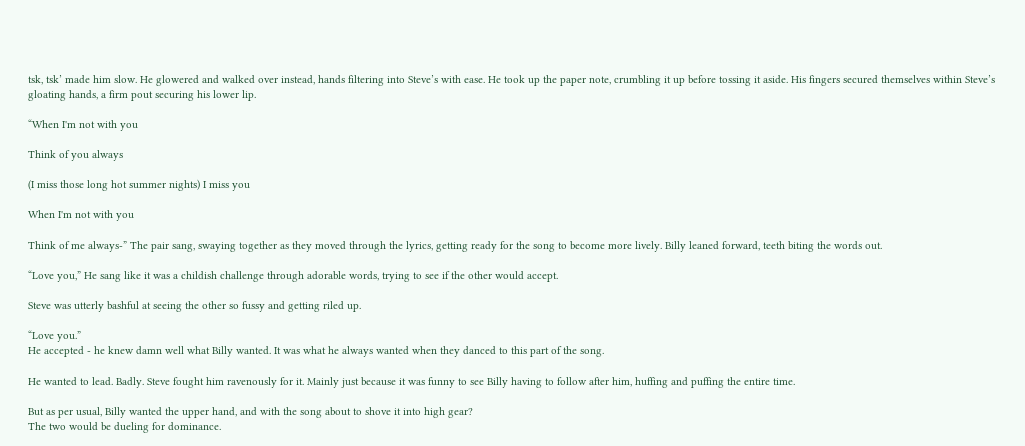tsk, tsk’ made him slow. He glowered and walked over instead, hands filtering into Steve’s with ease. He took up the paper note, crumbling it up before tossing it aside. His fingers secured themselves within Steve’s gloating hands, a firm pout securing his lower lip.

“When I'm not with you

Think of you always

(I miss those long hot summer nights) I miss you

When I'm not with you

Think of me always-” The pair sang, swaying together as they moved through the lyrics, getting ready for the song to become more lively. Billy leaned forward, teeth biting the words out.

“Love you,” He sang like it was a childish challenge through adorable words, trying to see if the other would accept.

Steve was utterly bashful at seeing the other so fussy and getting riled up.

“Love you.”
He accepted - he knew damn well what Billy wanted. It was what he always wanted when they danced to this part of the song.

He wanted to lead. Badly. Steve fought him ravenously for it. Mainly just because it was funny to see Billy having to follow after him, huffing and puffing the entire time.

But as per usual, Billy wanted the upper hand, and with the song about to shove it into high gear?
The two would be dueling for dominance.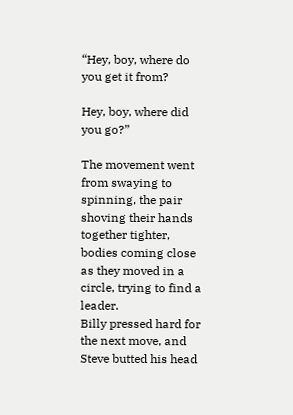“Hey, boy, where do you get it from?

Hey, boy, where did you go?”

The movement went from swaying to spinning, the pair shoving their hands together tighter, bodies coming close as they moved in a circle, trying to find a leader.
Billy pressed hard for the next move, and Steve butted his head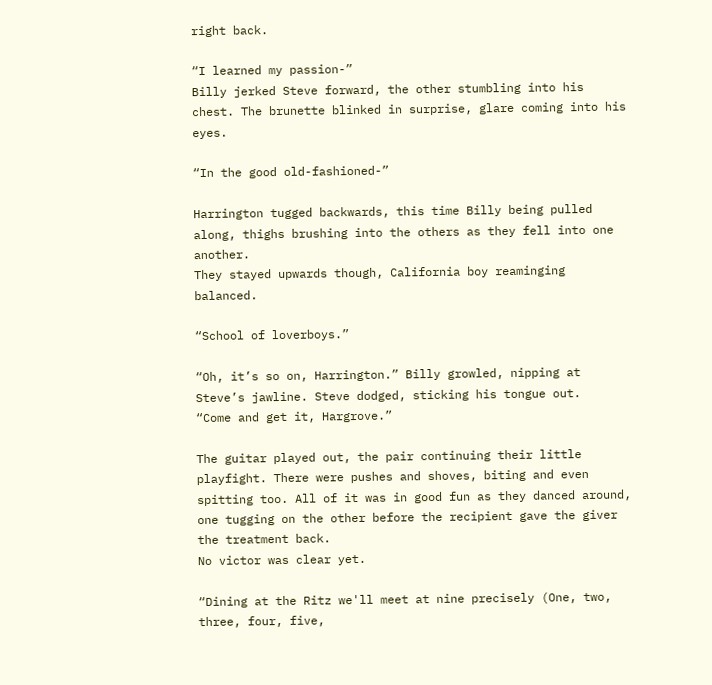right back.

“I learned my passion-”
Billy jerked Steve forward, the other stumbling into his chest. The brunette blinked in surprise, glare coming into his eyes.

“In the good old-fashioned-”

Harrington tugged backwards, this time Billy being pulled along, thighs brushing into the others as they fell into one another.
They stayed upwards though, California boy reaminging balanced.

“School of loverboys.”

“Oh, it’s so on, Harrington.” Billy growled, nipping at Steve’s jawline. Steve dodged, sticking his tongue out.
“Come and get it, Hargrove.”

The guitar played out, the pair continuing their little playfight. There were pushes and shoves, biting and even spitting too. All of it was in good fun as they danced around, one tugging on the other before the recipient gave the giver the treatment back.
No victor was clear yet.

“Dining at the Ritz we'll meet at nine precisely (One, two, three, four, five,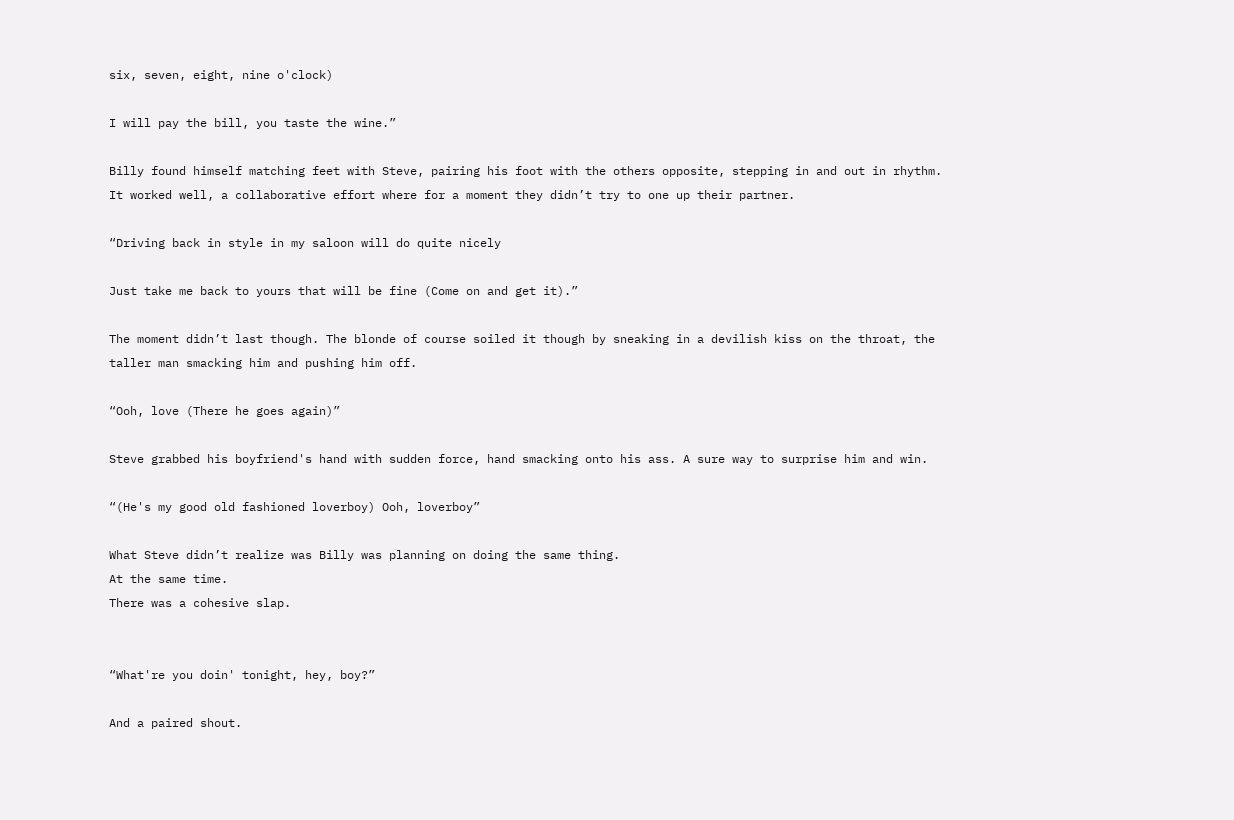six, seven, eight, nine o'clock)

I will pay the bill, you taste the wine.”

Billy found himself matching feet with Steve, pairing his foot with the others opposite, stepping in and out in rhythm. It worked well, a collaborative effort where for a moment they didn’t try to one up their partner.

“Driving back in style in my saloon will do quite nicely

Just take me back to yours that will be fine (Come on and get it).”

The moment didn’t last though. The blonde of course soiled it though by sneaking in a devilish kiss on the throat, the taller man smacking him and pushing him off.

“Ooh, love (There he goes again)”

Steve grabbed his boyfriend's hand with sudden force, hand smacking onto his ass. A sure way to surprise him and win.

“(He's my good old fashioned loverboy) Ooh, loverboy”

What Steve didn’t realize was Billy was planning on doing the same thing.
At the same time.
There was a cohesive slap.


“What're you doin' tonight, hey, boy?”

And a paired shout.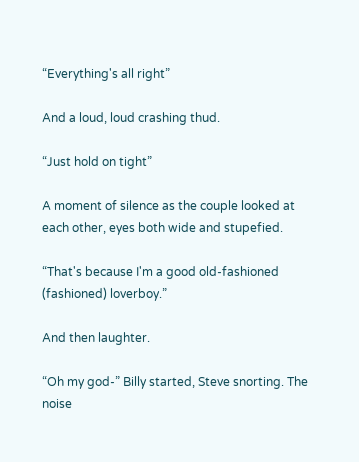“Everything's all right”

And a loud, loud crashing thud.

“Just hold on tight”

A moment of silence as the couple looked at each other, eyes both wide and stupefied.

“That's because I'm a good old-fashioned (fashioned) loverboy.”

And then laughter.

“Oh my god-” Billy started, Steve snorting. The noise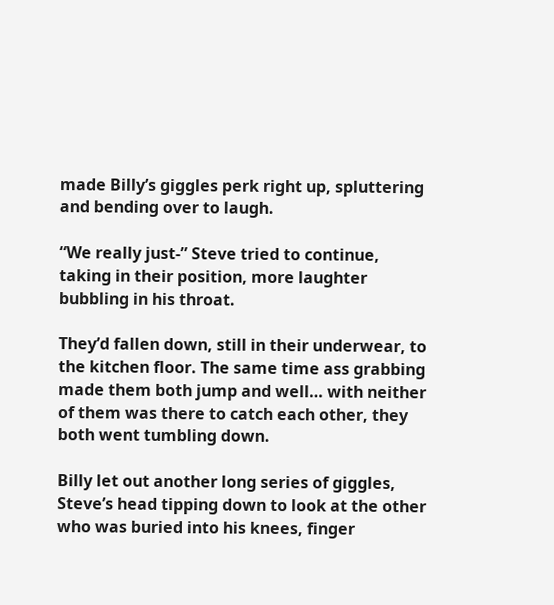made Billy’s giggles perk right up, spluttering and bending over to laugh.

“We really just-” Steve tried to continue, taking in their position, more laughter bubbling in his throat.

They’d fallen down, still in their underwear, to the kitchen floor. The same time ass grabbing made them both jump and well… with neither of them was there to catch each other, they both went tumbling down.

Billy let out another long series of giggles, Steve’s head tipping down to look at the other who was buried into his knees, finger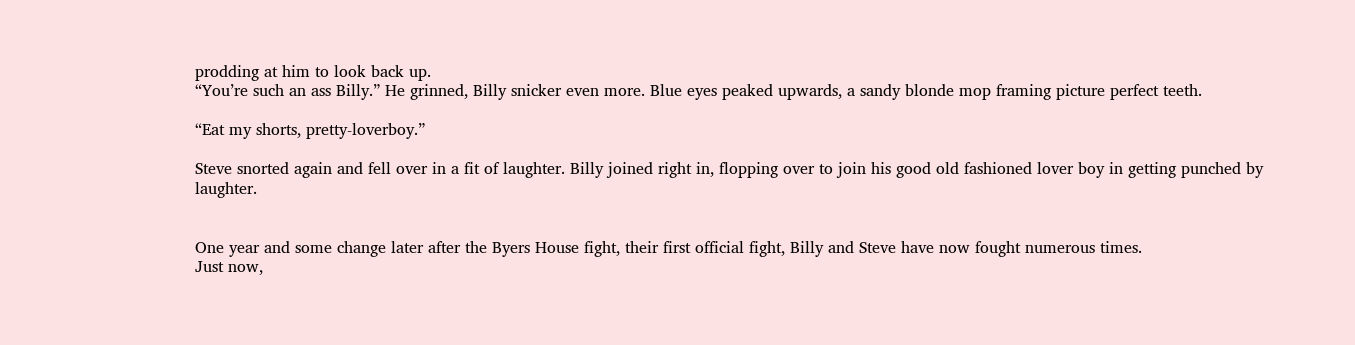prodding at him to look back up.
“You’re such an ass Billy.” He grinned, Billy snicker even more. Blue eyes peaked upwards, a sandy blonde mop framing picture perfect teeth.

“Eat my shorts, pretty-loverboy.”

Steve snorted again and fell over in a fit of laughter. Billy joined right in, flopping over to join his good old fashioned lover boy in getting punched by laughter.


One year and some change later after the Byers House fight, their first official fight, Billy and Steve have now fought numerous times.
Just now,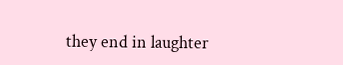they end in laughter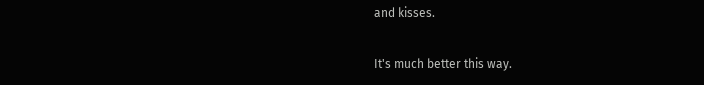and kisses.

It's much better this way.